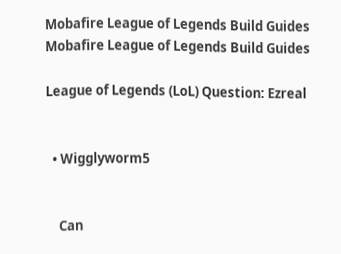Mobafire League of Legends Build Guides Mobafire League of Legends Build Guides

League of Legends (LoL) Question: Ezreal


  • Wigglyworm5


    Can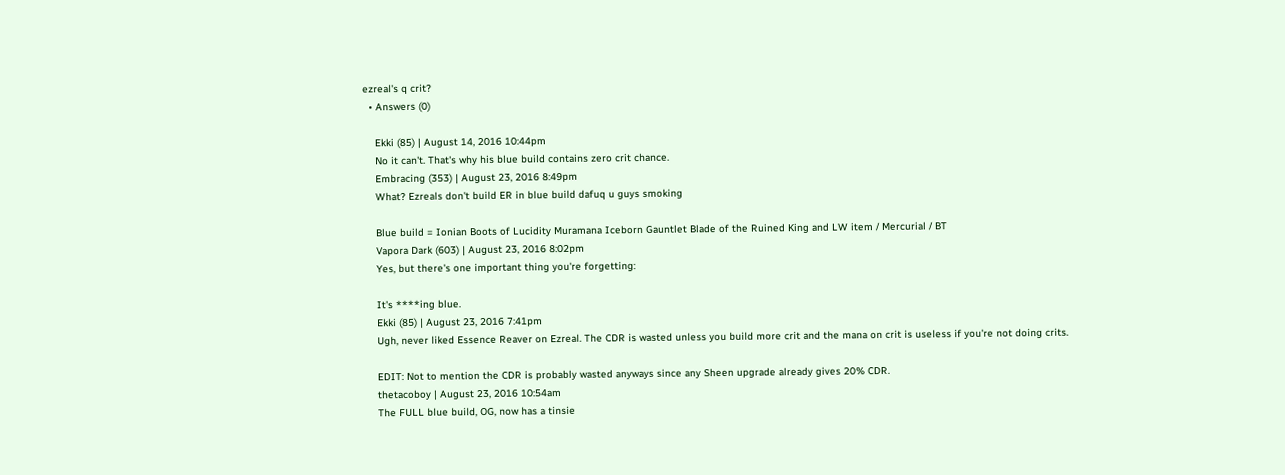ezreal's q crit?
  • Answers (0)

    Ekki (85) | August 14, 2016 10:44pm
    No it can't. That's why his blue build contains zero crit chance.
    Embracing (353) | August 23, 2016 8:49pm
    What? Ezreals don't build ER in blue build dafuq u guys smoking

    Blue build = Ionian Boots of Lucidity Muramana Iceborn Gauntlet Blade of the Ruined King and LW item / Mercurial / BT
    Vapora Dark (603) | August 23, 2016 8:02pm
    Yes, but there's one important thing you're forgetting:

    It's ****ing blue.
    Ekki (85) | August 23, 2016 7:41pm
    Ugh, never liked Essence Reaver on Ezreal. The CDR is wasted unless you build more crit and the mana on crit is useless if you're not doing crits.

    EDIT: Not to mention the CDR is probably wasted anyways since any Sheen upgrade already gives 20% CDR.
    thetacoboy | August 23, 2016 10:54am
    The FULL blue build, OG, now has a tinsie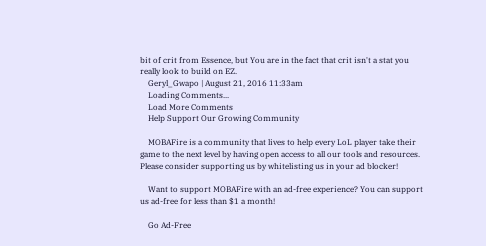bit of crit from Essence, but You are in the fact that crit isn't a stat you really look to build on EZ.
    Geryl_Gwapo | August 21, 2016 11:33am
    Loading Comments...
    Load More Comments
    Help Support Our Growing Community

    MOBAFire is a community that lives to help every LoL player take their game to the next level by having open access to all our tools and resources. Please consider supporting us by whitelisting us in your ad blocker!

    Want to support MOBAFire with an ad-free experience? You can support us ad-free for less than $1 a month!

    Go Ad-Free